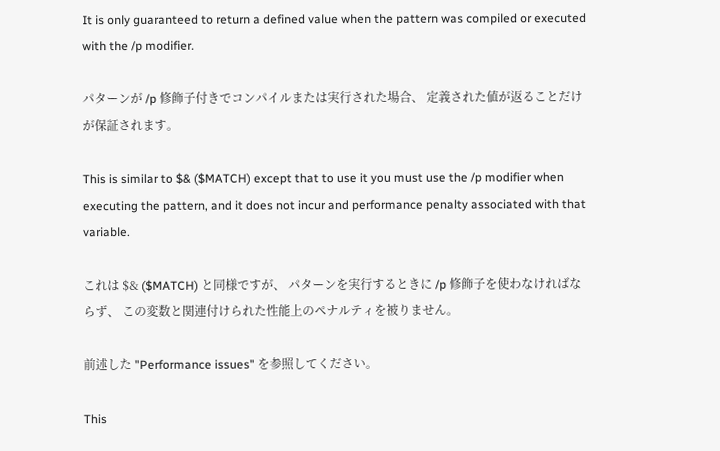It is only guaranteed to return a defined value when the pattern was compiled or executed with the /p modifier.

パターンが /p 修飾子付きでコンパイルまたは実行された場合、 定義された値が返ることだけが保証されます。

This is similar to $& ($MATCH) except that to use it you must use the /p modifier when executing the pattern, and it does not incur and performance penalty associated with that variable.

これは $& ($MATCH) と同様ですが、 パターンを実行するときに /p 修飾子を使わなければならず、 この変数と関連付けられた性能上のペナルティを被りません。

前述した "Performance issues" を参照してください。

This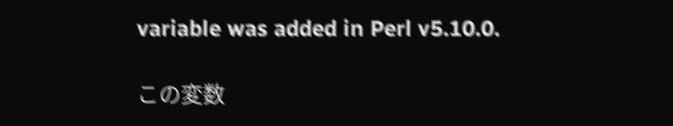variable was added in Perl v5.10.0.

この変数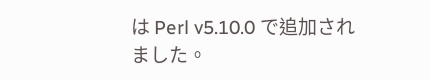は Perl v5.10.0 で追加されました。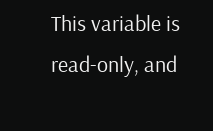This variable is read-only, and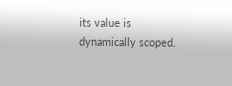its value is dynamically scoped.